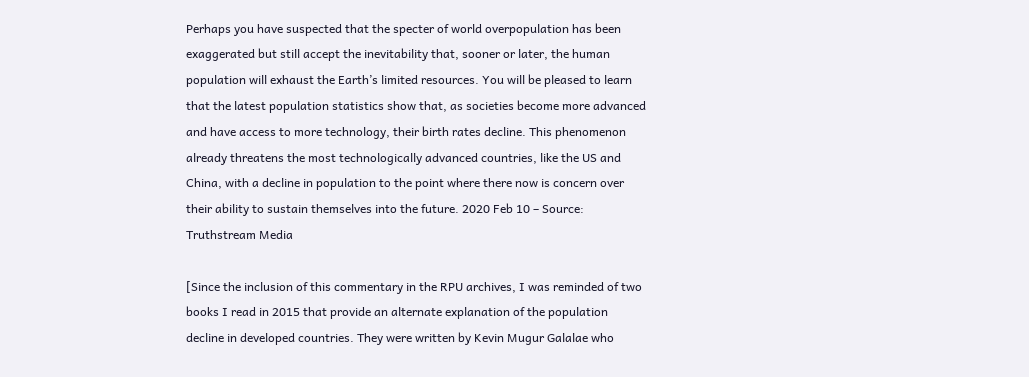Perhaps you have suspected that the specter of world overpopulation has been exaggerated but still accept the inevitability that, sooner or later, the human population will exhaust the Earth’s limited resources. You will be pleased to learn that the latest population statistics show that, as societies become more advanced and have access to more technology, their birth rates decline. This phenomenon already threatens the most technologically advanced countries, like the US and China, with a decline in population to the point where there now is concern over their ability to sustain themselves into the future. 2020 Feb 10 – Source: Truthstream Media

[Since the inclusion of this commentary in the RPU archives, I was reminded of two books I read in 2015 that provide an alternate explanation of the population decline in developed countries. They were written by Kevin Mugur Galalae who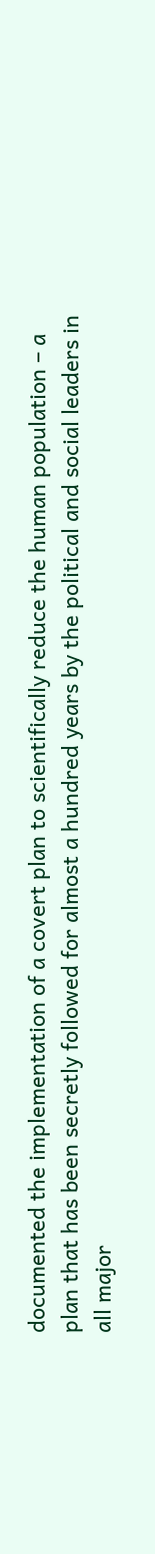documented the implementation of a covert plan to scientifically reduce the human population – a plan that has been secretly followed for almost a hundred years by the political and social leaders in all major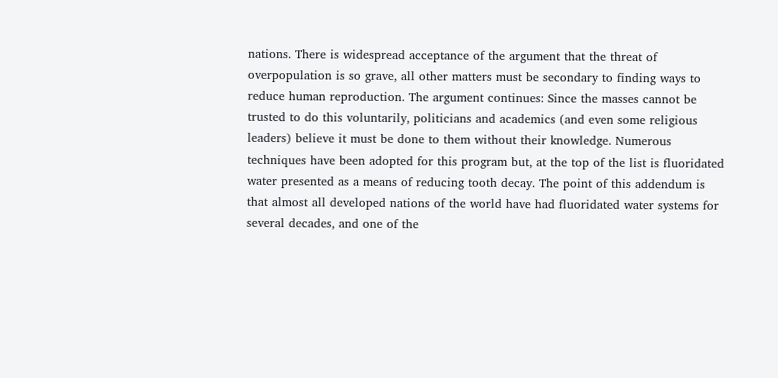nations. There is widespread acceptance of the argument that the threat of overpopulation is so grave, all other matters must be secondary to finding ways to reduce human reproduction. The argument continues: Since the masses cannot be trusted to do this voluntarily, politicians and academics (and even some religious leaders) believe it must be done to them without their knowledge. Numerous techniques have been adopted for this program but, at the top of the list is fluoridated water presented as a means of reducing tooth decay. The point of this addendum is that almost all developed nations of the world have had fluoridated water systems for several decades, and one of the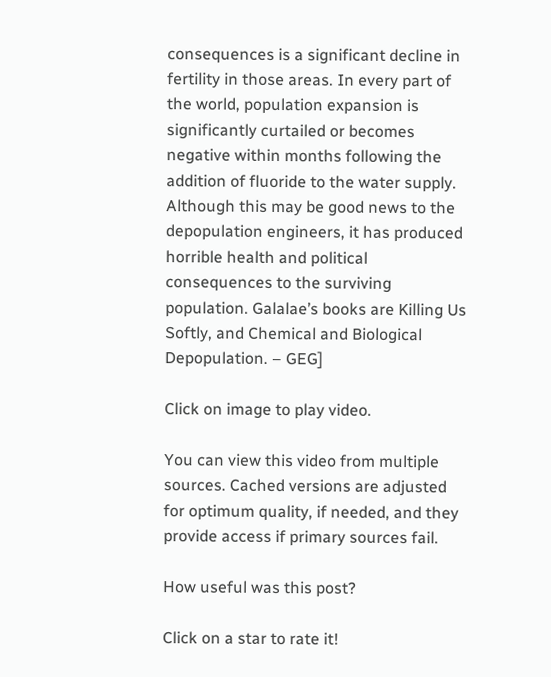consequences is a significant decline in fertility in those areas. In every part of the world, population expansion is significantly curtailed or becomes negative within months following the addition of fluoride to the water supply. Although this may be good news to the depopulation engineers, it has produced horrible health and political consequences to the surviving population. Galalae’s books are Killing Us Softly, and Chemical and Biological Depopulation. – GEG]

Click on image to play video.

You can view this video from multiple sources. Cached versions are adjusted for optimum quality, if needed, and they provide access if primary sources fail.

How useful was this post?

Click on a star to rate it!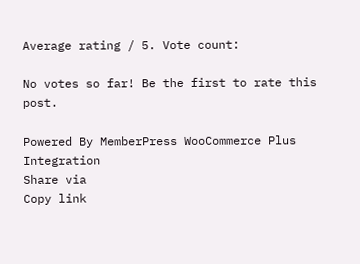Average rating / 5. Vote count:

No votes so far! Be the first to rate this post.

Powered By MemberPress WooCommerce Plus Integration
Share via
Copy link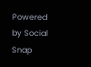Powered by Social Snap